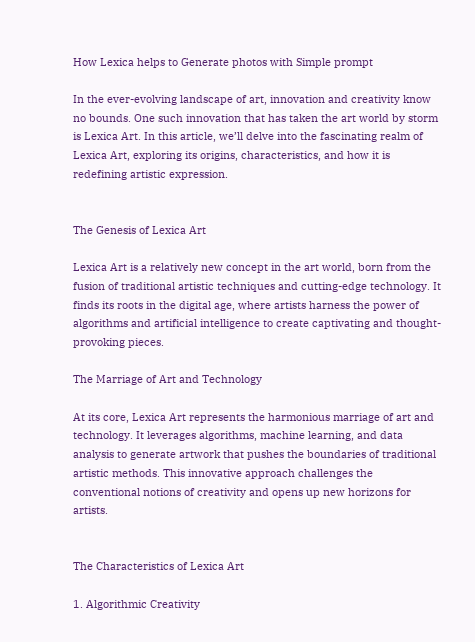How Lexica helps to Generate photos with Simple prompt

In the ever-evolving landscape of art, innovation and creativity know no bounds. One such innovation that has taken the art world by storm is Lexica Art. In this article, we’ll delve into the fascinating realm of Lexica Art, exploring its origins, characteristics, and how it is redefining artistic expression.


The Genesis of Lexica Art

Lexica Art is a relatively new concept in the art world, born from the fusion of traditional artistic techniques and cutting-edge technology. It finds its roots in the digital age, where artists harness the power of algorithms and artificial intelligence to create captivating and thought-provoking pieces.

The Marriage of Art and Technology

At its core, Lexica Art represents the harmonious marriage of art and technology. It leverages algorithms, machine learning, and data analysis to generate artwork that pushes the boundaries of traditional artistic methods. This innovative approach challenges the conventional notions of creativity and opens up new horizons for artists.


The Characteristics of Lexica Art

1. Algorithmic Creativity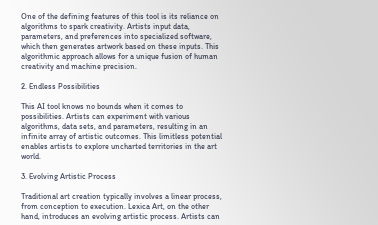One of the defining features of this tool is its reliance on algorithms to spark creativity. Artists input data, parameters, and preferences into specialized software, which then generates artwork based on these inputs. This algorithmic approach allows for a unique fusion of human creativity and machine precision.

2. Endless Possibilities

This AI tool knows no bounds when it comes to possibilities. Artists can experiment with various algorithms, data sets, and parameters, resulting in an infinite array of artistic outcomes. This limitless potential enables artists to explore uncharted territories in the art world.

3. Evolving Artistic Process

Traditional art creation typically involves a linear process, from conception to execution. Lexica Art, on the other hand, introduces an evolving artistic process. Artists can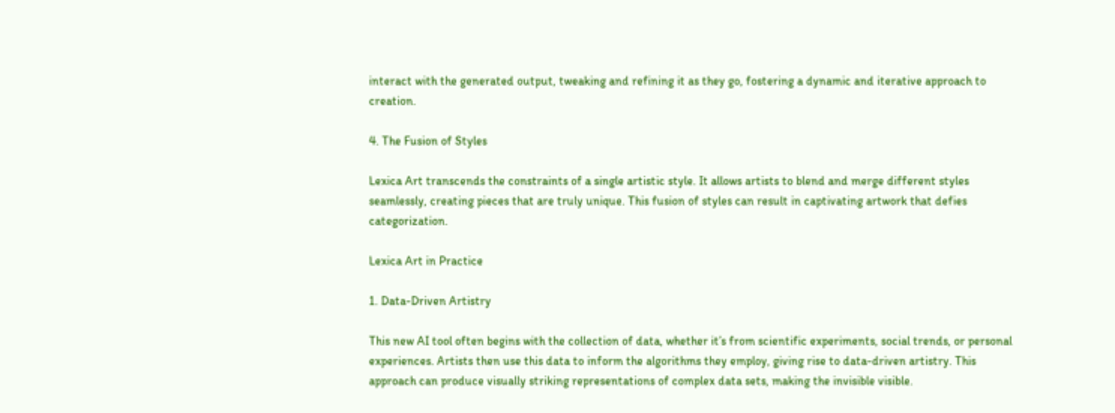interact with the generated output, tweaking and refining it as they go, fostering a dynamic and iterative approach to creation.

4. The Fusion of Styles

Lexica Art transcends the constraints of a single artistic style. It allows artists to blend and merge different styles seamlessly, creating pieces that are truly unique. This fusion of styles can result in captivating artwork that defies categorization.

Lexica Art in Practice

1. Data-Driven Artistry

This new AI tool often begins with the collection of data, whether it’s from scientific experiments, social trends, or personal experiences. Artists then use this data to inform the algorithms they employ, giving rise to data-driven artistry. This approach can produce visually striking representations of complex data sets, making the invisible visible.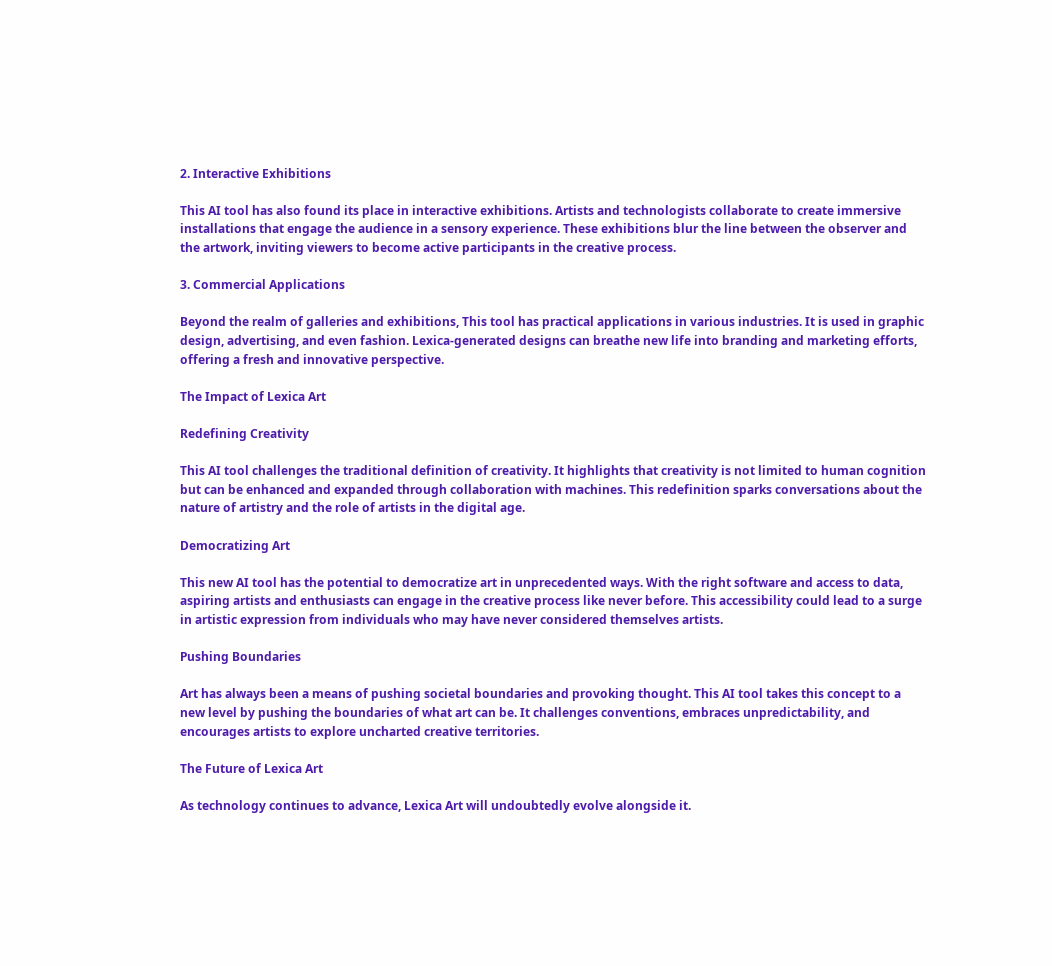2. Interactive Exhibitions

This AI tool has also found its place in interactive exhibitions. Artists and technologists collaborate to create immersive installations that engage the audience in a sensory experience. These exhibitions blur the line between the observer and the artwork, inviting viewers to become active participants in the creative process.

3. Commercial Applications

Beyond the realm of galleries and exhibitions, This tool has practical applications in various industries. It is used in graphic design, advertising, and even fashion. Lexica-generated designs can breathe new life into branding and marketing efforts, offering a fresh and innovative perspective.

The Impact of Lexica Art

Redefining Creativity

This AI tool challenges the traditional definition of creativity. It highlights that creativity is not limited to human cognition but can be enhanced and expanded through collaboration with machines. This redefinition sparks conversations about the nature of artistry and the role of artists in the digital age.

Democratizing Art

This new AI tool has the potential to democratize art in unprecedented ways. With the right software and access to data, aspiring artists and enthusiasts can engage in the creative process like never before. This accessibility could lead to a surge in artistic expression from individuals who may have never considered themselves artists.

Pushing Boundaries

Art has always been a means of pushing societal boundaries and provoking thought. This AI tool takes this concept to a new level by pushing the boundaries of what art can be. It challenges conventions, embraces unpredictability, and encourages artists to explore uncharted creative territories.

The Future of Lexica Art

As technology continues to advance, Lexica Art will undoubtedly evolve alongside it.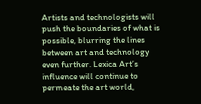Artists and technologists will push the boundaries of what is possible, blurring the lines between art and technology even further. Lexica Art’s influence will continue to permeate the art world,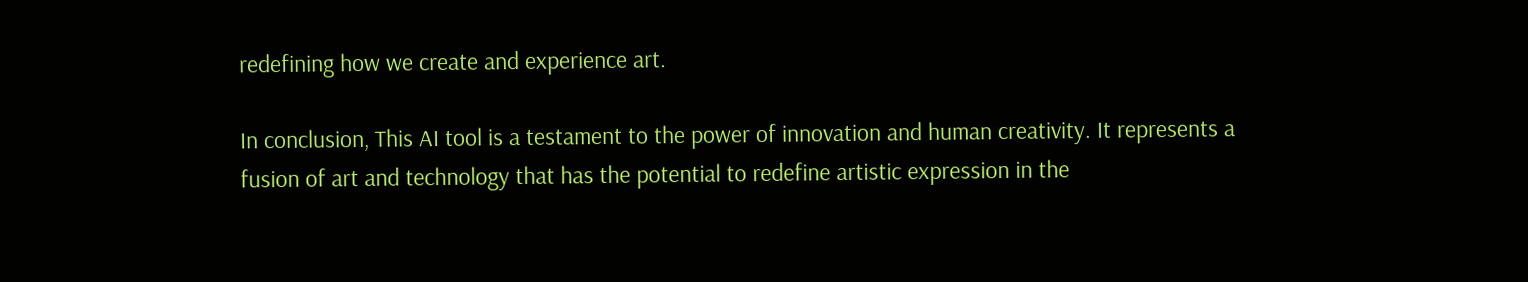redefining how we create and experience art.

In conclusion, This AI tool is a testament to the power of innovation and human creativity. It represents a fusion of art and technology that has the potential to redefine artistic expression in the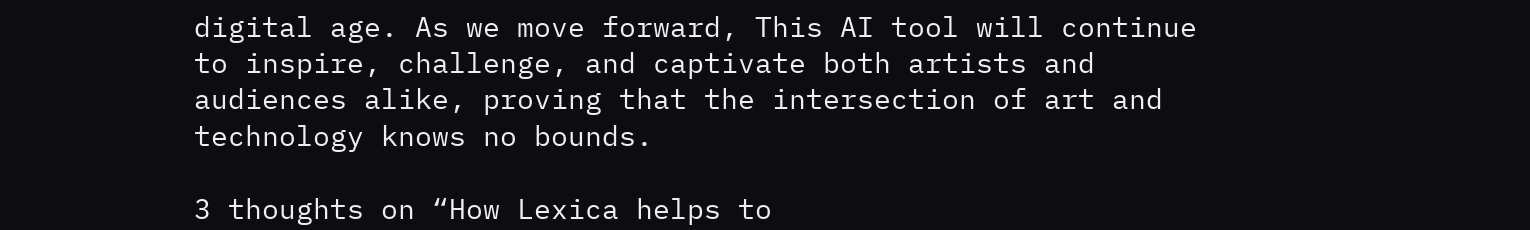digital age. As we move forward, This AI tool will continue to inspire, challenge, and captivate both artists and audiences alike, proving that the intersection of art and technology knows no bounds.

3 thoughts on “How Lexica helps to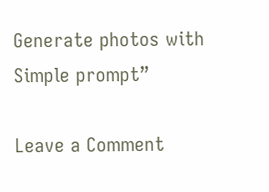Generate photos with Simple prompt”

Leave a Comment